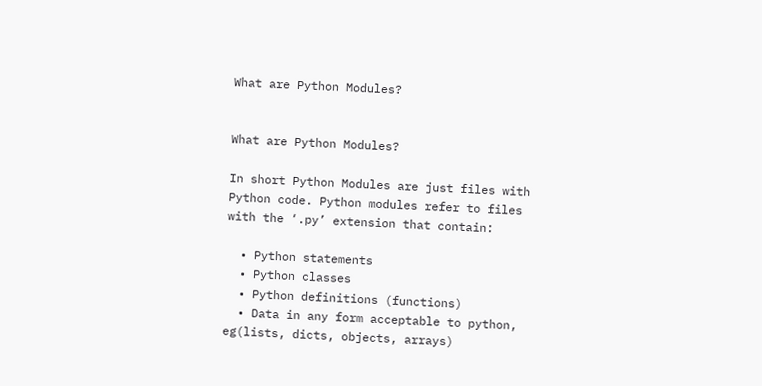What are Python Modules?


What are Python Modules?

In short Python Modules are just files with Python code. Python modules refer to files with the ‘.py’ extension that contain:

  • Python statements
  • Python classes
  • Python definitions (functions)
  • Data in any form acceptable to python, eg(lists, dicts, objects, arrays)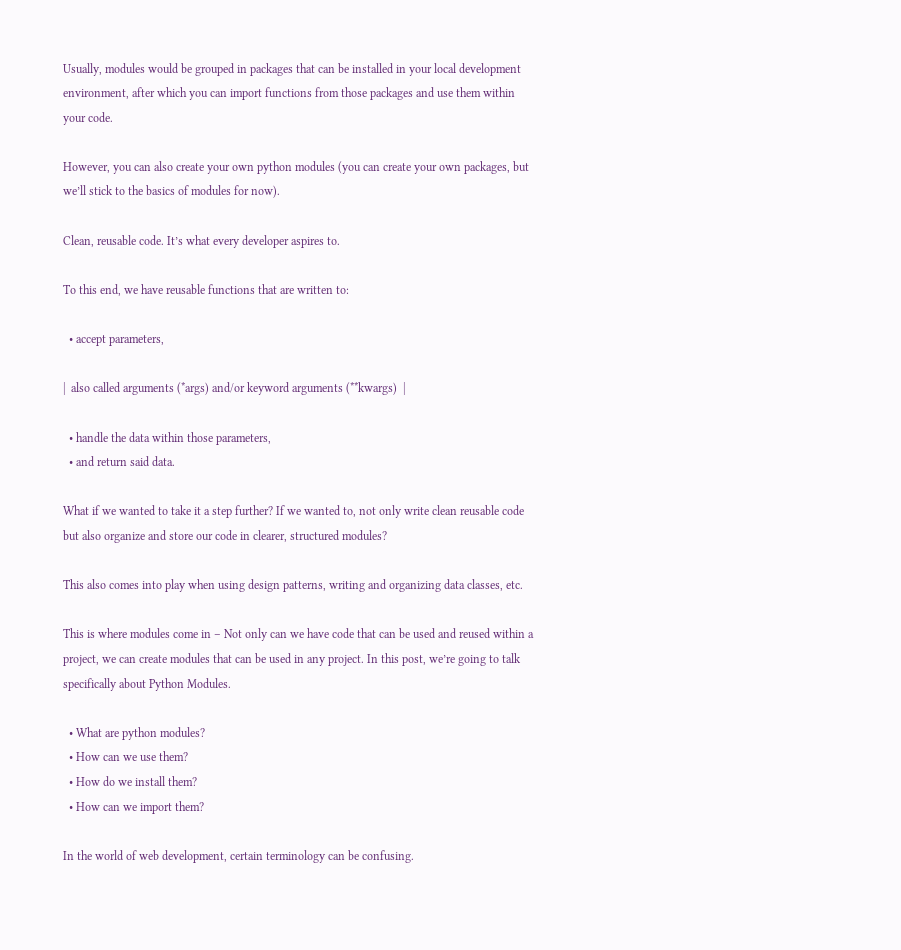Usually, modules would be grouped in packages that can be installed in your local development environment, after which you can import functions from those packages and use them within your code.

However, you can also create your own python modules (you can create your own packages, but we’ll stick to the basics of modules for now).

Clean, reusable code. It’s what every developer aspires to.

To this end, we have reusable functions that are written to:

  • accept parameters,

|  also called arguments (*args) and/or keyword arguments (**kwargs)  |

  • handle the data within those parameters,
  • and return said data.

What if we wanted to take it a step further? If we wanted to, not only write clean reusable code but also organize and store our code in clearer, structured modules?

This also comes into play when using design patterns, writing and organizing data classes, etc.

This is where modules come in – Not only can we have code that can be used and reused within a project, we can create modules that can be used in any project. In this post, we’re going to talk specifically about Python Modules.

  • What are python modules?
  • How can we use them?
  • How do we install them?
  • How can we import them?

In the world of web development, certain terminology can be confusing.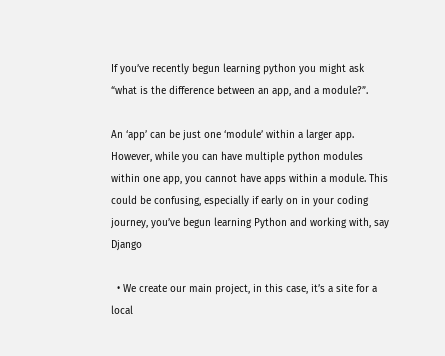If you’ve recently begun learning python you might ask “what is the difference between an app, and a module?”.

An ‘app’ can be just one ‘module’ within a larger app. However, while you can have multiple python modules within one app, you cannot have apps within a module. This could be confusing, especially if early on in your coding journey, you’ve begun learning Python and working with, say Django

  • We create our main project, in this case, it’s a site for a local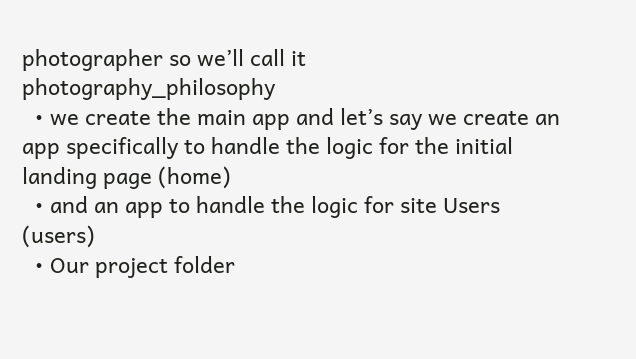photographer so we’ll call it photography_philosophy
  • we create the main app and let’s say we create an app specifically to handle the logic for the initial landing page (home)
  • and an app to handle the logic for site Users (users)
  • Our project folder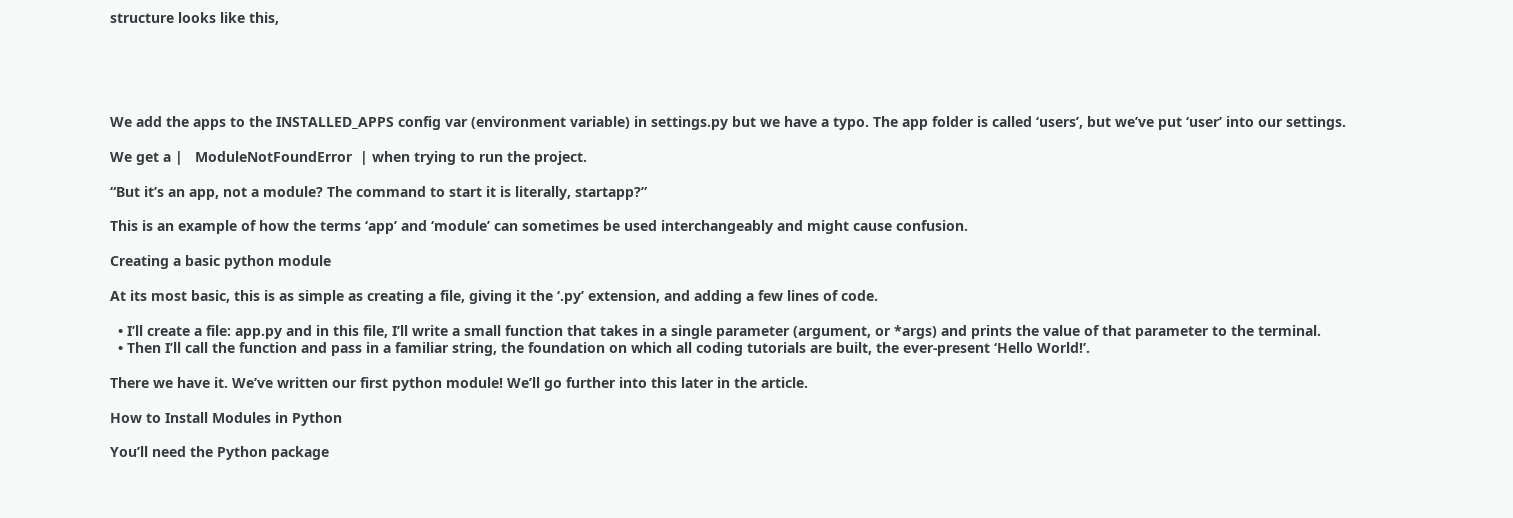structure looks like this,





We add the apps to the INSTALLED_APPS config var (environment variable) in settings.py but we have a typo. The app folder is called ‘users’, but we’ve put ‘user’ into our settings.

We get a |   ModuleNotFoundError  | when trying to run the project.

“But it’s an app, not a module? The command to start it is literally, startapp?”

This is an example of how the terms ‘app’ and ‘module’ can sometimes be used interchangeably and might cause confusion.

Creating a basic python module

At its most basic, this is as simple as creating a file, giving it the ‘.py’ extension, and adding a few lines of code.

  • I’ll create a file: app.py and in this file, I’ll write a small function that takes in a single parameter (argument, or *args) and prints the value of that parameter to the terminal.
  • Then I’ll call the function and pass in a familiar string, the foundation on which all coding tutorials are built, the ever-present ‘Hello World!’.

There we have it. We’ve written our first python module! We’ll go further into this later in the article.

How to Install Modules in Python

You’ll need the Python package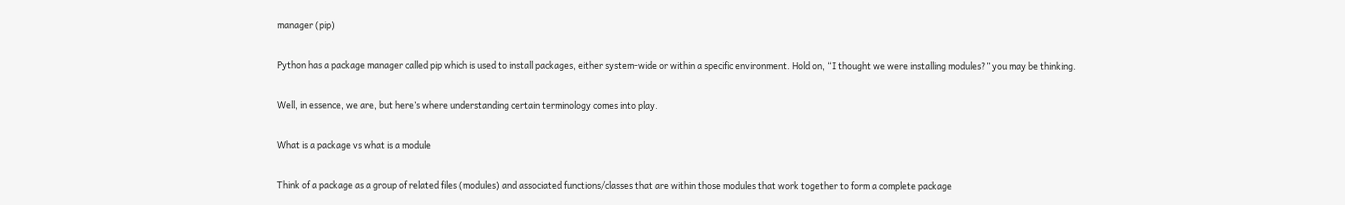manager (pip)

Python has a package manager called pip which is used to install packages, either system-wide or within a specific environment. Hold on, “I thought we were installing modules?” you may be thinking.

Well, in essence, we are, but here’s where understanding certain terminology comes into play.

What is a package vs what is a module

Think of a package as a group of related files (modules) and associated functions/classes that are within those modules that work together to form a complete package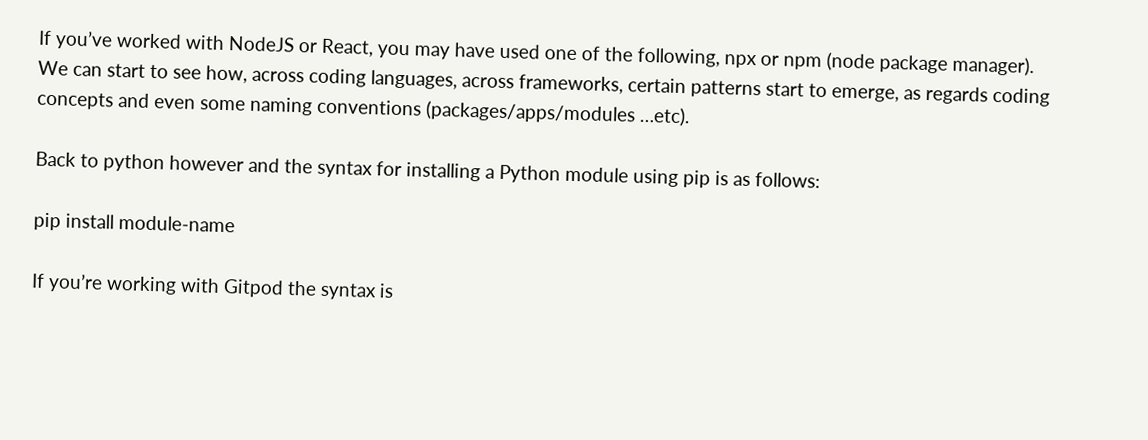If you’ve worked with NodeJS or React, you may have used one of the following, npx or npm (node package manager). We can start to see how, across coding languages, across frameworks, certain patterns start to emerge, as regards coding concepts and even some naming conventions (packages/apps/modules …etc).

Back to python however and the syntax for installing a Python module using pip is as follows:

pip install module-name

If you’re working with Gitpod the syntax is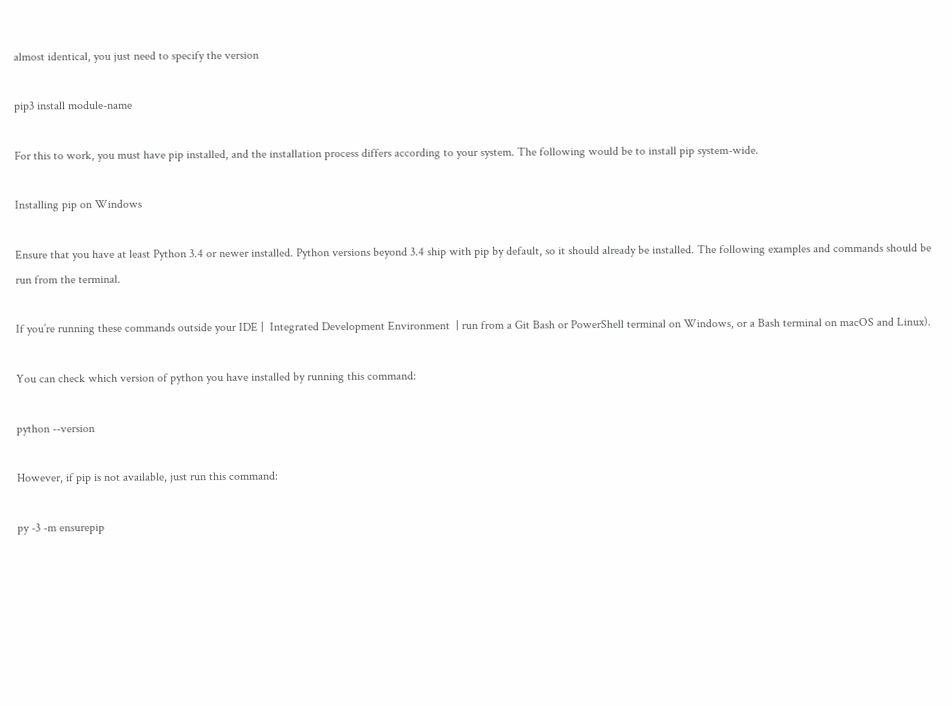almost identical, you just need to specify the version

pip3 install module-name

For this to work, you must have pip installed, and the installation process differs according to your system. The following would be to install pip system-wide.

Installing pip on Windows

Ensure that you have at least Python 3.4 or newer installed. Python versions beyond 3.4 ship with pip by default, so it should already be installed. The following examples and commands should be run from the terminal.

If you’re running these commands outside your IDE |  Integrated Development Environment  | run from a Git Bash or PowerShell terminal on Windows, or a Bash terminal on macOS and Linux).

You can check which version of python you have installed by running this command:

python --version

However, if pip is not available, just run this command:

py -3 -m ensurepip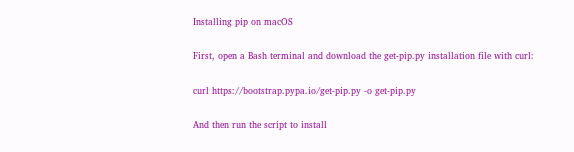Installing pip on macOS

First, open a Bash terminal and download the get-pip.py installation file with curl:

curl https://bootstrap.pypa.io/get-pip.py -o get-pip.py

And then run the script to install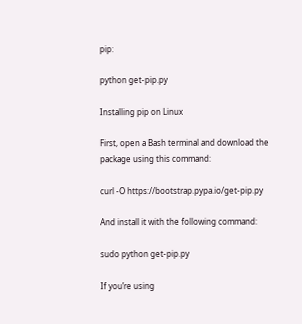pip:

python get-pip.py

Installing pip on Linux

First, open a Bash terminal and download the package using this command:

curl -O https://bootstrap.pypa.io/get-pip.py

And install it with the following command:

sudo python get-pip.py

If you’re using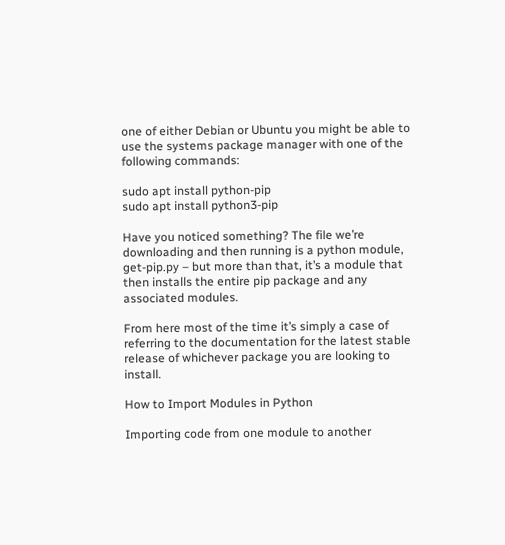one of either Debian or Ubuntu you might be able to use the systems package manager with one of the following commands:

sudo apt install python-pip
sudo apt install python3-pip

Have you noticed something? The file we’re downloading and then running is a python module, get-pip.py – but more than that, it’s a module that then installs the entire pip package and any associated modules.

From here most of the time it’s simply a case of referring to the documentation for the latest stable release of whichever package you are looking to install.

How to Import Modules in Python

Importing code from one module to another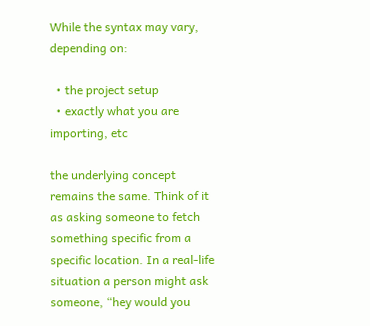While the syntax may vary, depending on:

  • the project setup
  • exactly what you are importing, etc

the underlying concept remains the same. Think of it as asking someone to fetch something specific from a specific location. In a real-life situation a person might ask someone, “hey would you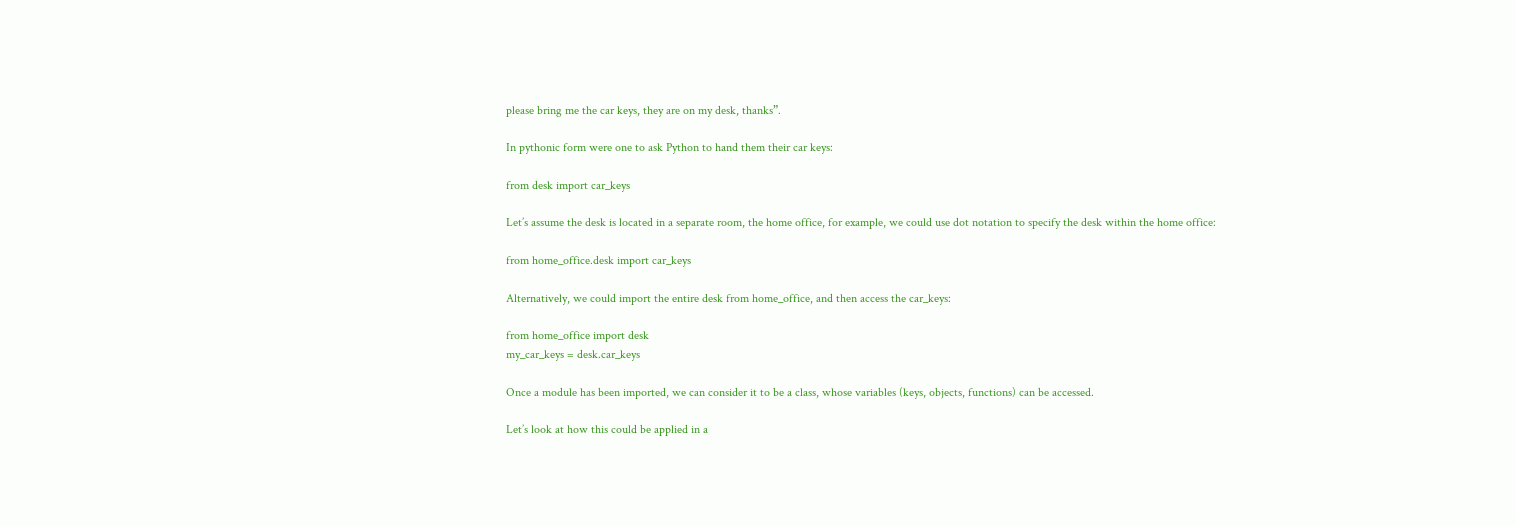please bring me the car keys, they are on my desk, thanks”.

In pythonic form were one to ask Python to hand them their car keys:

from desk import car_keys

Let’s assume the desk is located in a separate room, the home office, for example, we could use dot notation to specify the desk within the home office:

from home_office.desk import car_keys

Alternatively, we could import the entire desk from home_office, and then access the car_keys:

from home_office import desk
my_car_keys = desk.car_keys

Once a module has been imported, we can consider it to be a class, whose variables (keys, objects, functions) can be accessed.

Let’s look at how this could be applied in a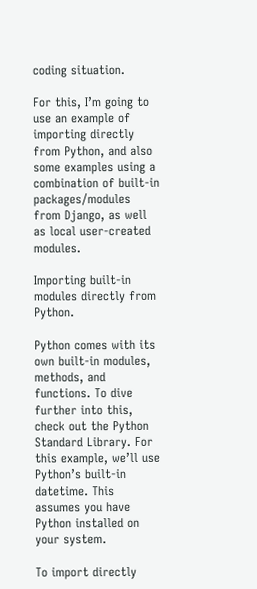coding situation.

For this, I’m going to use an example of importing directly from Python, and also some examples using a combination of built-in packages/modules from Django, as well as local user-created modules.

Importing built-in modules directly from Python.

Python comes with its own built-in modules, methods, and functions. To dive further into this, check out the Python Standard Library. For this example, we’ll use Python’s built-in datetime. This assumes you have Python installed on your system.

To import directly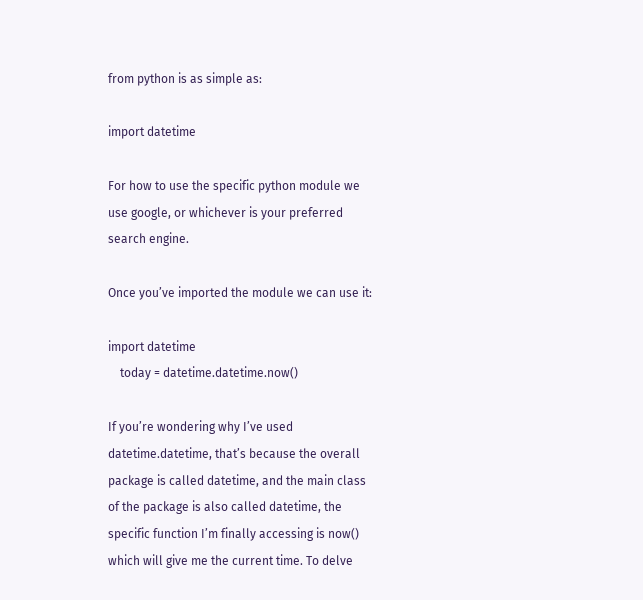from python is as simple as:

import datetime

For how to use the specific python module we use google, or whichever is your preferred search engine.

Once you’ve imported the module we can use it:

import datetime
    today = datetime.datetime.now()

If you’re wondering why I’ve used datetime.datetime, that’s because the overall package is called datetime, and the main class of the package is also called datetime, the specific function I’m finally accessing is now() which will give me the current time. To delve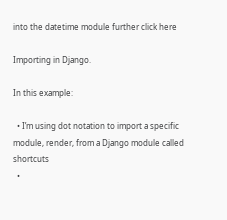into the datetime module further click here

Importing in Django.

In this example:

  • I’m using dot notation to import a specific module, render, from a Django module called shortcuts
  •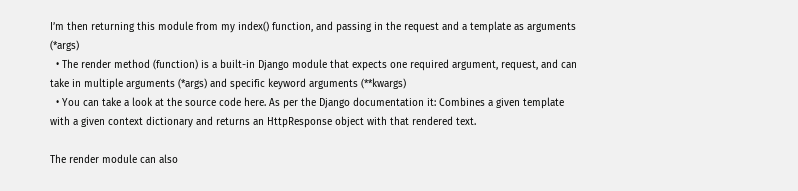I’m then returning this module from my index() function, and passing in the request and a template as arguments (*args)
  • The render method (function) is a built-in Django module that expects one required argument, request, and can take in multiple arguments (*args) and specific keyword arguments (**kwargs)
  • You can take a look at the source code here. As per the Django documentation it: Combines a given template with a given context dictionary and returns an HttpResponse object with that rendered text.

The render module can also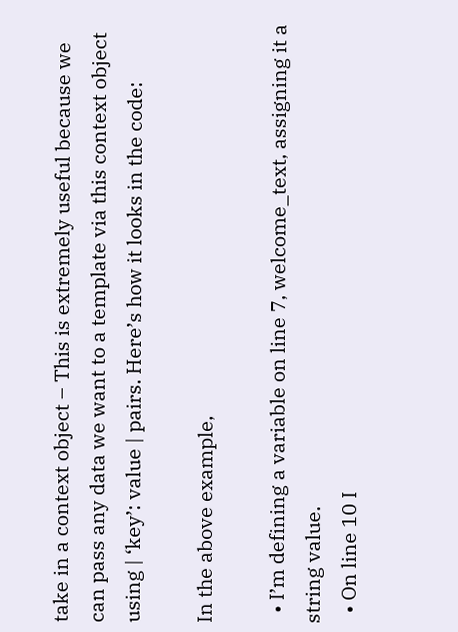take in a context object – This is extremely useful because we can pass any data we want to a template via this context object using | ‘key’: value | pairs. Here’s how it looks in the code:

In the above example,

  • I’m defining a variable on line 7, welcome_text, assigning it a string value.
  • On line 10 I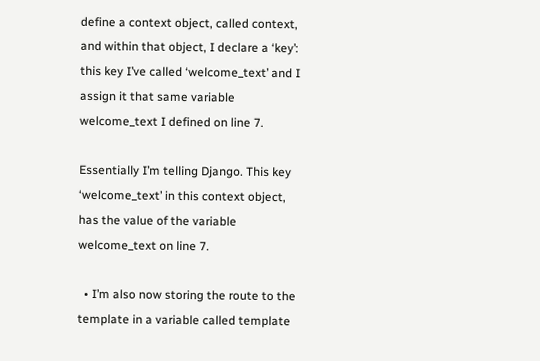define a context object, called context, and within that object, I declare a ‘key’: this key I’ve called ‘welcome_text’ and I assign it that same variable welcome_text I defined on line 7.

Essentially I’m telling Django. This key ‘welcome_text’ in this context object, has the value of the variable welcome_text on line 7.

  • I’m also now storing the route to the template in a variable called template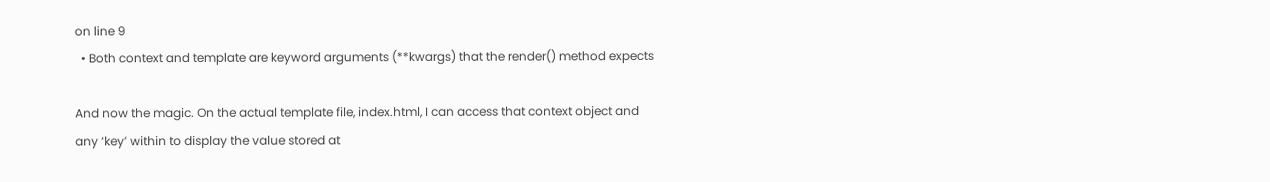on line 9
  • Both context and template are keyword arguments (**kwargs) that the render() method expects

And now the magic. On the actual template file, index.html, I can access that context object and any ‘key’ within to display the value stored at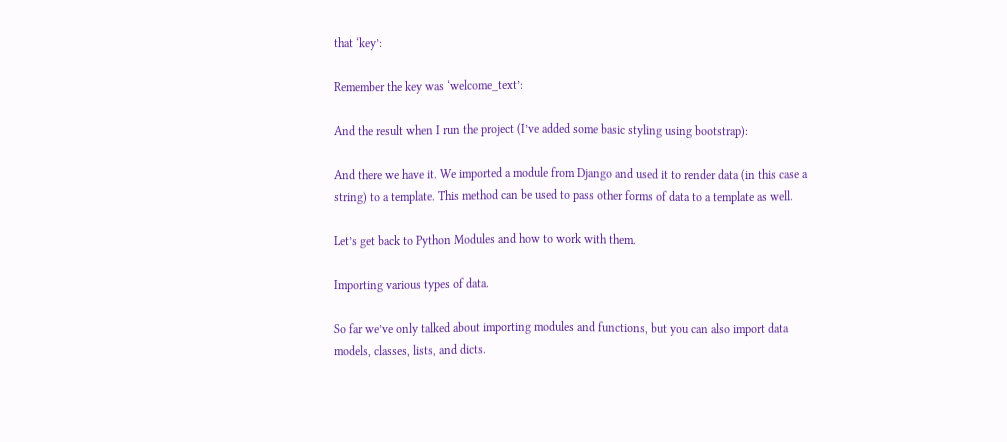that ‘key’:

Remember the key was ‘welcome_text’:

And the result when I run the project (I’ve added some basic styling using bootstrap):

And there we have it. We imported a module from Django and used it to render data (in this case a string) to a template. This method can be used to pass other forms of data to a template as well.

Let’s get back to Python Modules and how to work with them.

Importing various types of data.

So far we’ve only talked about importing modules and functions, but you can also import data models, classes, lists, and dicts.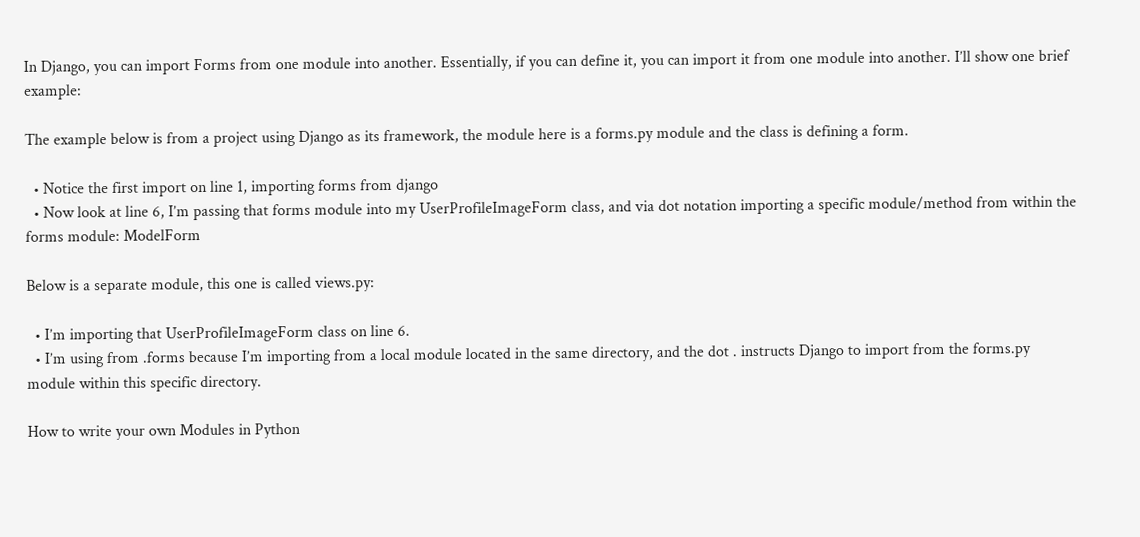In Django, you can import Forms from one module into another. Essentially, if you can define it, you can import it from one module into another. I’ll show one brief example:

The example below is from a project using Django as its framework, the module here is a forms.py module and the class is defining a form.

  • Notice the first import on line 1, importing forms from django
  • Now look at line 6, I’m passing that forms module into my UserProfileImageForm class, and via dot notation importing a specific module/method from within the forms module: ModelForm

Below is a separate module, this one is called views.py:

  • I’m importing that UserProfileImageForm class on line 6.
  • I’m using from .forms because I’m importing from a local module located in the same directory, and the dot . instructs Django to import from the forms.py module within this specific directory.

How to write your own Modules in Python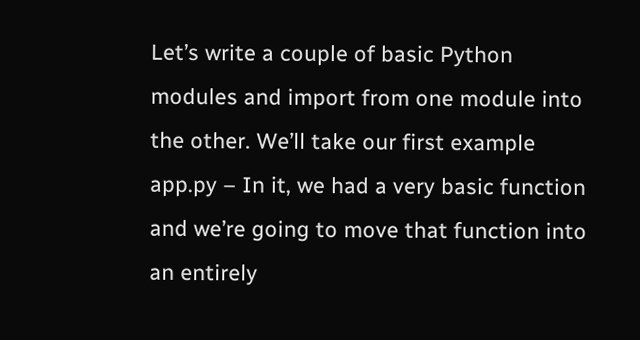Let’s write a couple of basic Python modules and import from one module into the other. We’ll take our first example app.py – In it, we had a very basic function and we’re going to move that function into an entirely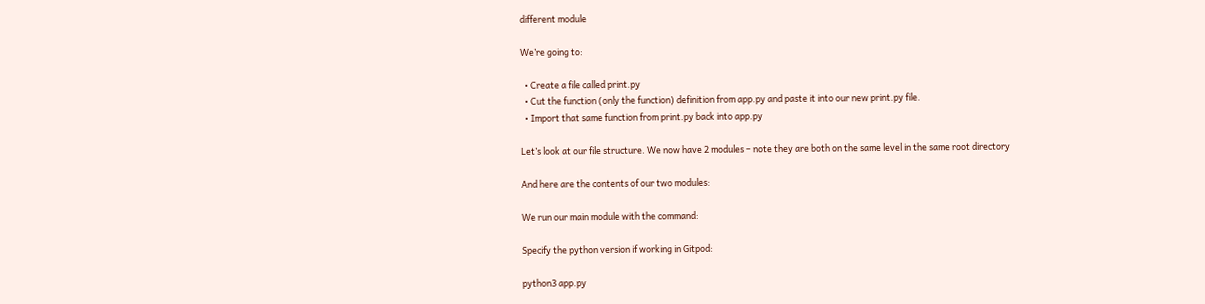different module

We’re going to:

  • Create a file called print.py
  • Cut the function (only the function) definition from app.py and paste it into our new print.py file.
  • Import that same function from print.py back into app.py

Let’s look at our file structure. We now have 2 modules – note they are both on the same level in the same root directory

And here are the contents of our two modules:

We run our main module with the command:

Specify the python version if working in Gitpod:

python3 app.py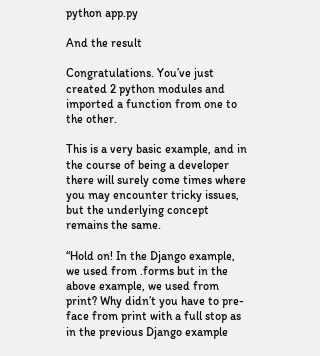python app.py

And the result

Congratulations. You’ve just created 2 python modules and imported a function from one to the other.

This is a very basic example, and in the course of being a developer there will surely come times where you may encounter tricky issues, but the underlying concept remains the same.

“Hold on! In the Django example, we used from .forms but in the above example, we used from print? Why didn’t you have to pre-face from print with a full stop as in the previous Django example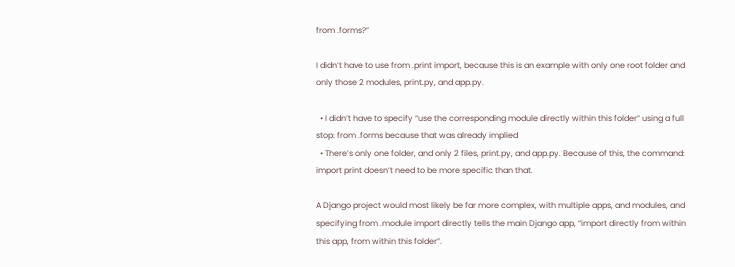from .forms?”

I didn’t have to use from .print import, because this is an example with only one root folder and only those 2 modules, print.py, and app.py.

  • I didn’t have to specify “use the corresponding module directly within this folder” using a full stop: from .forms because that was already implied
  • There’s only one folder, and only 2 files, print.py, and app.py. Because of this, the command: import print doesn’t need to be more specific than that.

A Django project would most likely be far more complex, with multiple apps, and modules, and specifying from .module import directly tells the main Django app, “import directly from within this app, from within this folder”.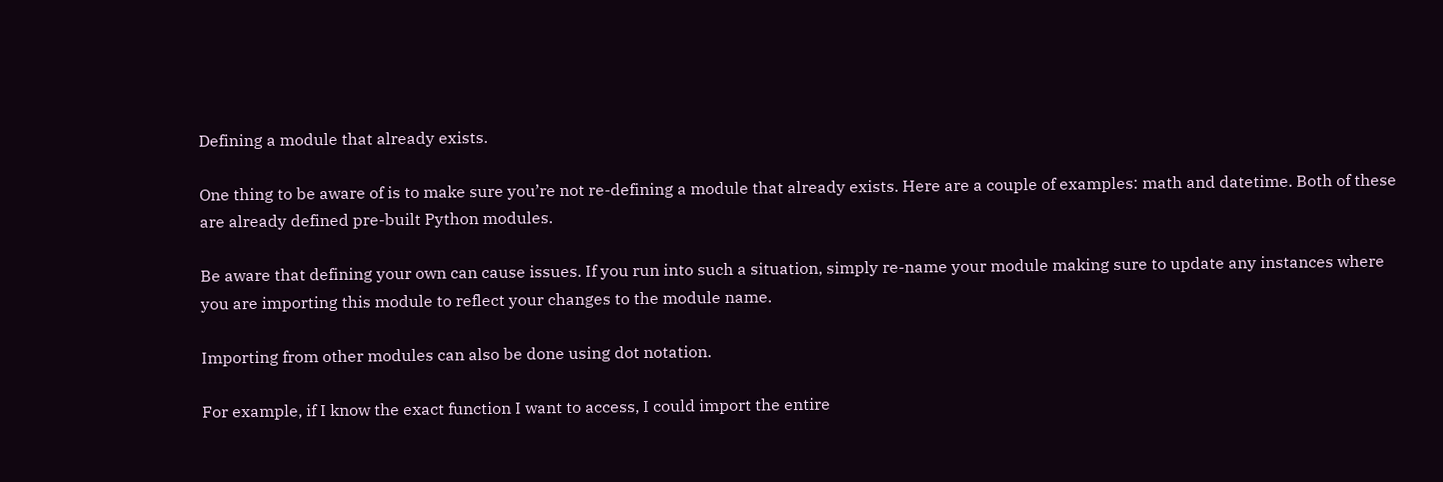Defining a module that already exists.

One thing to be aware of is to make sure you’re not re-defining a module that already exists. Here are a couple of examples: math and datetime. Both of these are already defined pre-built Python modules.

Be aware that defining your own can cause issues. If you run into such a situation, simply re-name your module making sure to update any instances where you are importing this module to reflect your changes to the module name.

Importing from other modules can also be done using dot notation.

For example, if I know the exact function I want to access, I could import the entire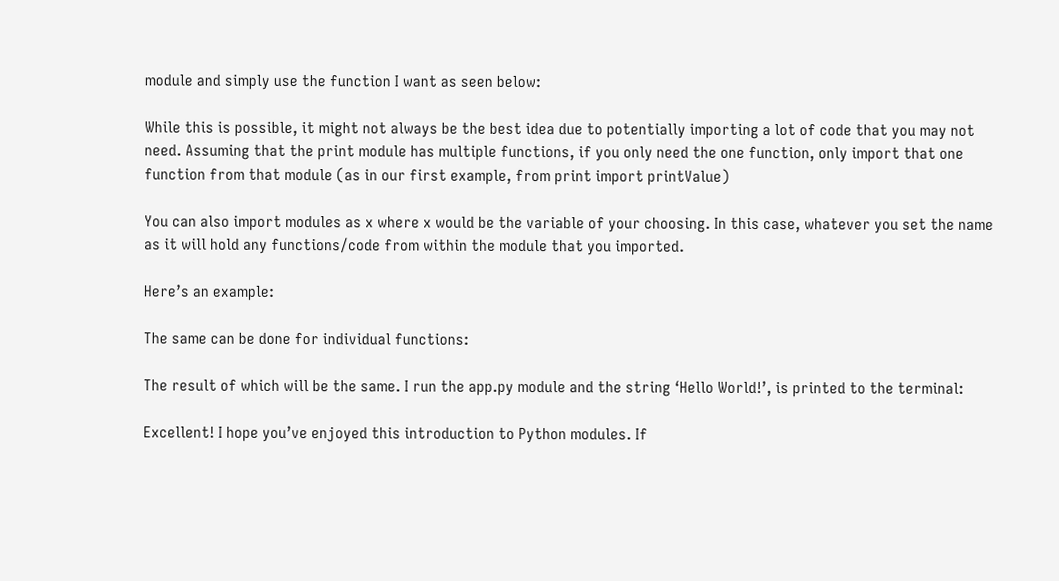module and simply use the function I want as seen below:

While this is possible, it might not always be the best idea due to potentially importing a lot of code that you may not need. Assuming that the print module has multiple functions, if you only need the one function, only import that one function from that module (as in our first example, from print import printValue)

You can also import modules as x where x would be the variable of your choosing. In this case, whatever you set the name as it will hold any functions/code from within the module that you imported.

Here’s an example:

The same can be done for individual functions:

The result of which will be the same. I run the app.py module and the string ‘Hello World!’, is printed to the terminal:

Excellent! I hope you’ve enjoyed this introduction to Python modules. If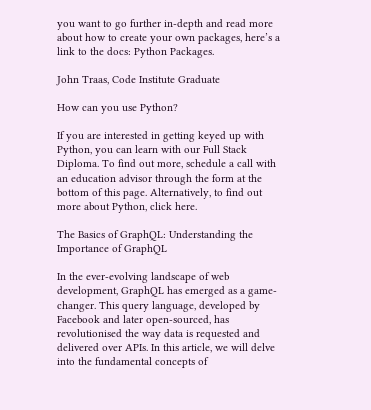you want to go further in-depth and read more about how to create your own packages, here’s a link to the docs: Python Packages.

John Traas, Code Institute Graduate

How can you use Python?

If you are interested in getting keyed up with Python, you can learn with our Full Stack Diploma. To find out more, schedule a call with an education advisor through the form at the bottom of this page. Alternatively, to find out more about Python, click here.

The Basics of GraphQL: Understanding the Importance of GraphQL

In the ever-evolving landscape of web development, GraphQL has emerged as a game-changer. This query language, developed by Facebook and later open-sourced, has revolutionised the way data is requested and delivered over APIs. In this article, we will delve into the fundamental concepts of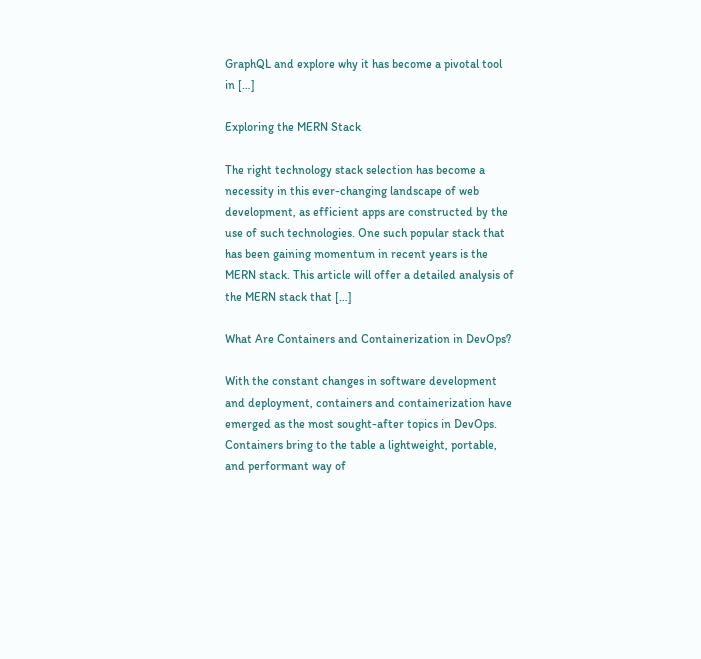GraphQL and explore why it has become a pivotal tool in […]

Exploring the MERN Stack

The right technology stack selection has become a necessity in this ever-changing landscape of web development, as efficient apps are constructed by the use of such technologies. One such popular stack that has been gaining momentum in recent years is the MERN stack. This article will offer a detailed analysis of the MERN stack that […]

What Are Containers and Containerization in DevOps?

With the constant changes in software development and deployment, containers and containerization have emerged as the most sought-after topics in DevOps.  Containers bring to the table a lightweight, portable, and performant way of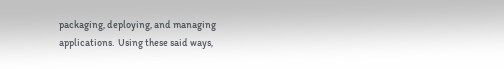packaging, deploying, and managing applications.  Using these said ways,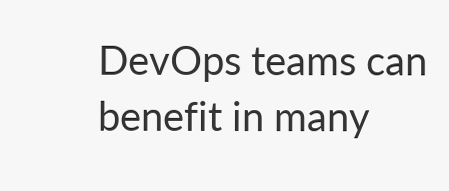DevOps teams can benefit in many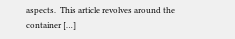aspects.  This article revolves around the container […]